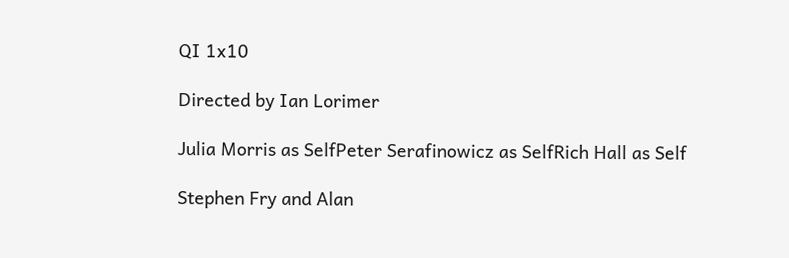QI 1x10

Directed by Ian Lorimer

Julia Morris as SelfPeter Serafinowicz as SelfRich Hall as Self

Stephen Fry and Alan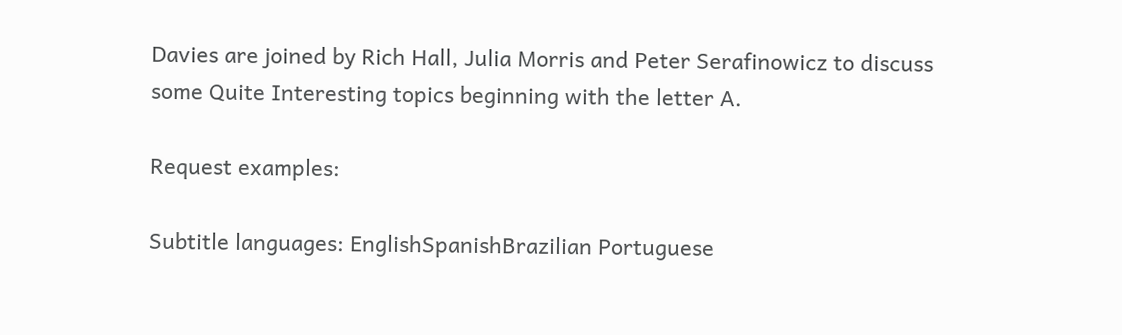Davies are joined by Rich Hall, Julia Morris and Peter Serafinowicz to discuss some Quite Interesting topics beginning with the letter A.

Request examples:

Subtitle languages: EnglishSpanishBrazilian Portuguese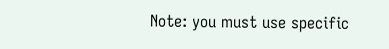Note: you must use specific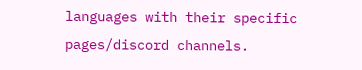languages with their specific pages/discord channels.